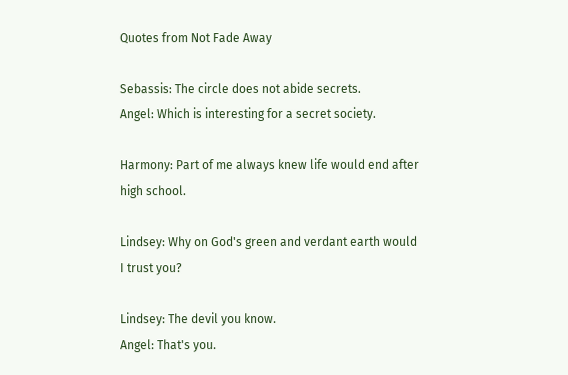Quotes from Not Fade Away

Sebassis: The circle does not abide secrets.
Angel: Which is interesting for a secret society.

Harmony: Part of me always knew life would end after high school.

Lindsey: Why on God's green and verdant earth would I trust you?

Lindsey: The devil you know.
Angel: That's you.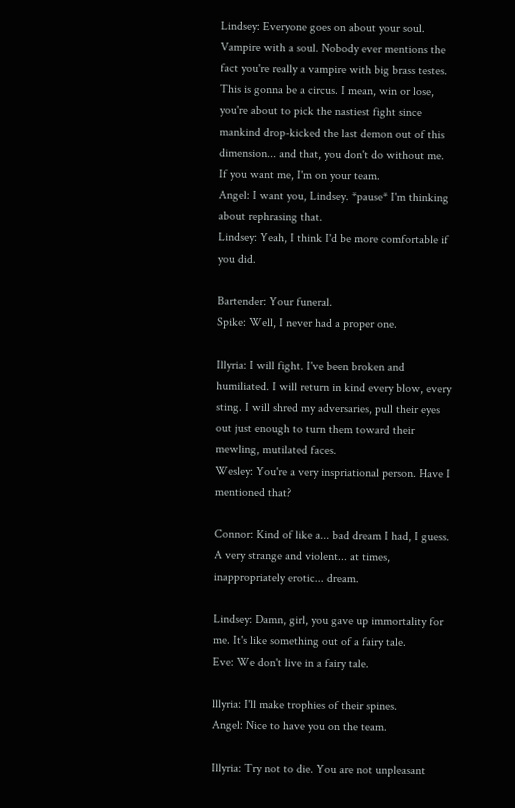Lindsey: Everyone goes on about your soul. Vampire with a soul. Nobody ever mentions the fact you're really a vampire with big brass testes. This is gonna be a circus. I mean, win or lose, you're about to pick the nastiest fight since mankind drop-kicked the last demon out of this dimension... and that, you don't do without me. If you want me, I'm on your team.
Angel: I want you, Lindsey. *pause* I'm thinking about rephrasing that.
Lindsey: Yeah, I think I'd be more comfortable if you did.

Bartender: Your funeral.
Spike: Well, I never had a proper one.

Illyria: I will fight. I've been broken and humiliated. I will return in kind every blow, every sting. I will shred my adversaries, pull their eyes out just enough to turn them toward their mewling, mutilated faces.
Wesley: You're a very inspriational person. Have I mentioned that?

Connor: Kind of like a... bad dream I had, I guess. A very strange and violent... at times, inappropriately erotic... dream.

Lindsey: Damn, girl, you gave up immortality for me. It's like something out of a fairy tale.
Eve: We don't live in a fairy tale.

lllyria: I'll make trophies of their spines.
Angel: Nice to have you on the team.

Illyria: Try not to die. You are not unpleasant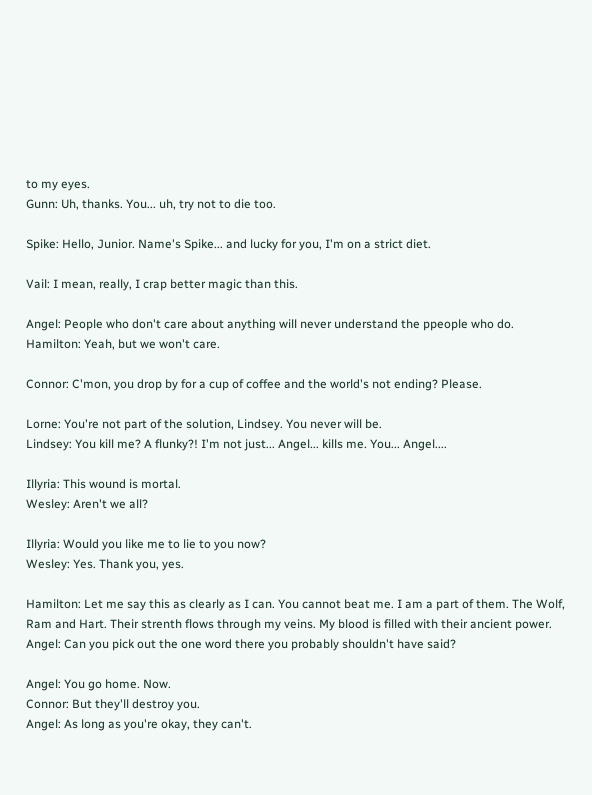to my eyes.
Gunn: Uh, thanks. You... uh, try not to die too.

Spike: Hello, Junior. Name's Spike... and lucky for you, I'm on a strict diet.

Vail: I mean, really, I crap better magic than this.

Angel: People who don't care about anything will never understand the ppeople who do.
Hamilton: Yeah, but we won't care.

Connor: C'mon, you drop by for a cup of coffee and the world's not ending? Please.

Lorne: You're not part of the solution, Lindsey. You never will be.
Lindsey: You kill me? A flunky?! I'm not just... Angel... kills me. You... Angel....

Illyria: This wound is mortal.
Wesley: Aren't we all?

Illyria: Would you like me to lie to you now?
Wesley: Yes. Thank you, yes.

Hamilton: Let me say this as clearly as I can. You cannot beat me. I am a part of them. The Wolf, Ram and Hart. Their strenth flows through my veins. My blood is filled with their ancient power.
Angel: Can you pick out the one word there you probably shouldn't have said?

Angel: You go home. Now.
Connor: But they'll destroy you.
Angel: As long as you're okay, they can't.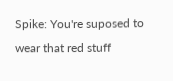Spike: You're suposed to wear that red stuff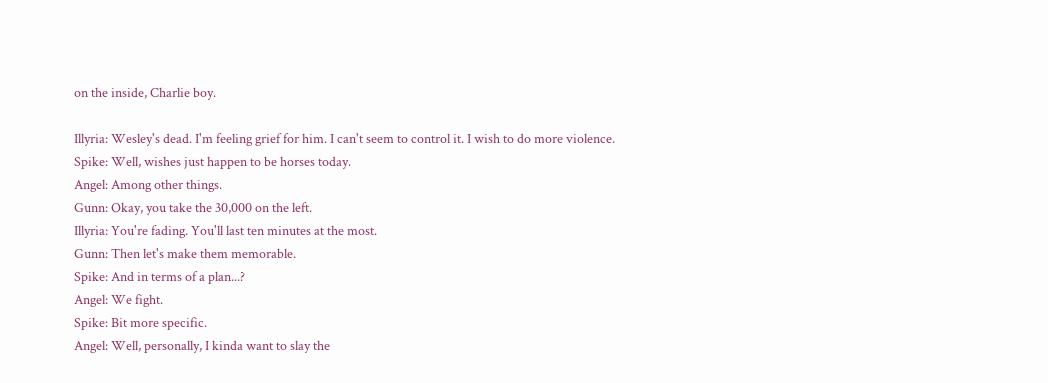on the inside, Charlie boy.

Illyria: Wesley's dead. I'm feeling grief for him. I can't seem to control it. I wish to do more violence.
Spike: Well, wishes just happen to be horses today.
Angel: Among other things.
Gunn: Okay, you take the 30,000 on the left.
Illyria: You're fading. You'll last ten minutes at the most.
Gunn: Then let's make them memorable.
Spike: And in terms of a plan...?
Angel: We fight.
Spike: Bit more specific.
Angel: Well, personally, I kinda want to slay the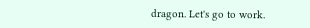dragon. Let's go to work.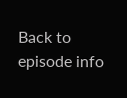Back to episode info